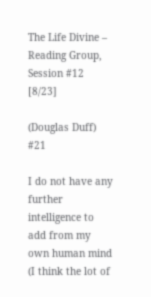The Life Divine – Reading Group, Session #12 [8/23]

(Douglas Duff) #21

I do not have any further intelligence to add from my own human mind (I think the lot of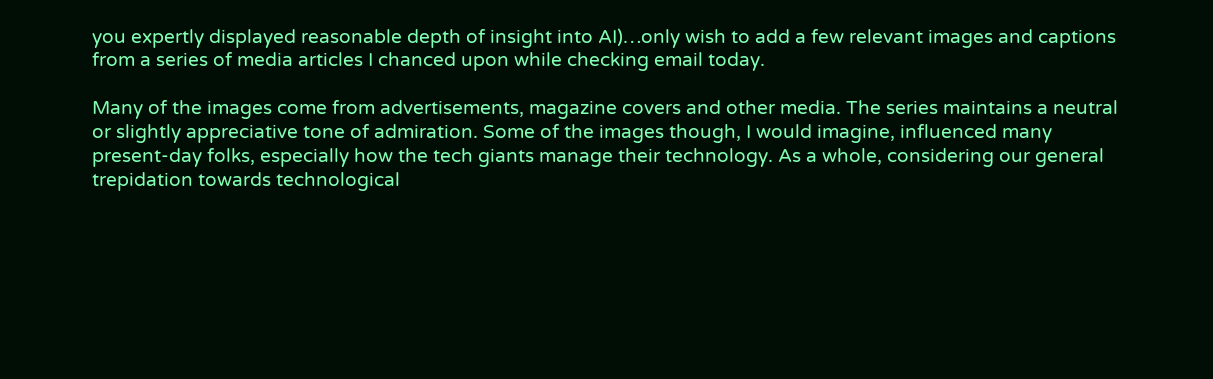you expertly displayed reasonable depth of insight into AI)…only wish to add a few relevant images and captions from a series of media articles I chanced upon while checking email today.

Many of the images come from advertisements, magazine covers and other media. The series maintains a neutral or slightly appreciative tone of admiration. Some of the images though, I would imagine, influenced many present-day folks, especially how the tech giants manage their technology. As a whole, considering our general trepidation towards technological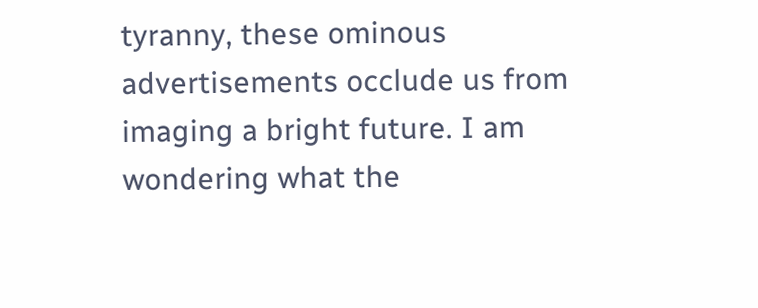tyranny, these ominous advertisements occlude us from imaging a bright future. I am wondering what the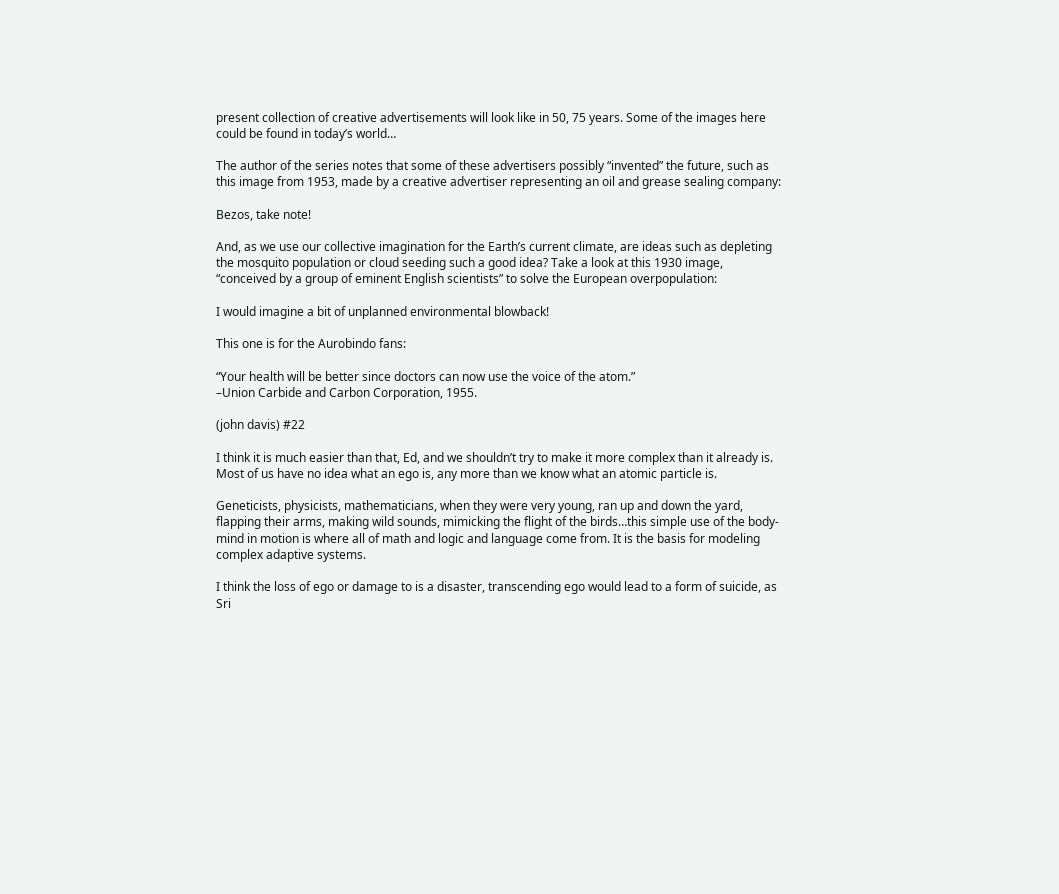present collection of creative advertisements will look like in 50, 75 years. Some of the images here could be found in today’s world…

The author of the series notes that some of these advertisers possibly “invented” the future, such as this image from 1953, made by a creative advertiser representing an oil and grease sealing company:

Bezos, take note!

And, as we use our collective imagination for the Earth’s current climate, are ideas such as depleting the mosquito population or cloud seeding such a good idea? Take a look at this 1930 image, “conceived by a group of eminent English scientists” to solve the European overpopulation:

I would imagine a bit of unplanned environmental blowback!

This one is for the Aurobindo fans:

“Your health will be better since doctors can now use the voice of the atom.”
–Union Carbide and Carbon Corporation, 1955.

(john davis) #22

I think it is much easier than that, Ed, and we shouldn’t try to make it more complex than it already is. Most of us have no idea what an ego is, any more than we know what an atomic particle is.

Geneticists, physicists, mathematicians, when they were very young, ran up and down the yard, flapping their arms, making wild sounds, mimicking the flight of the birds…this simple use of the body-mind in motion is where all of math and logic and language come from. It is the basis for modeling complex adaptive systems.

I think the loss of ego or damage to is a disaster, transcending ego would lead to a form of suicide, as Sri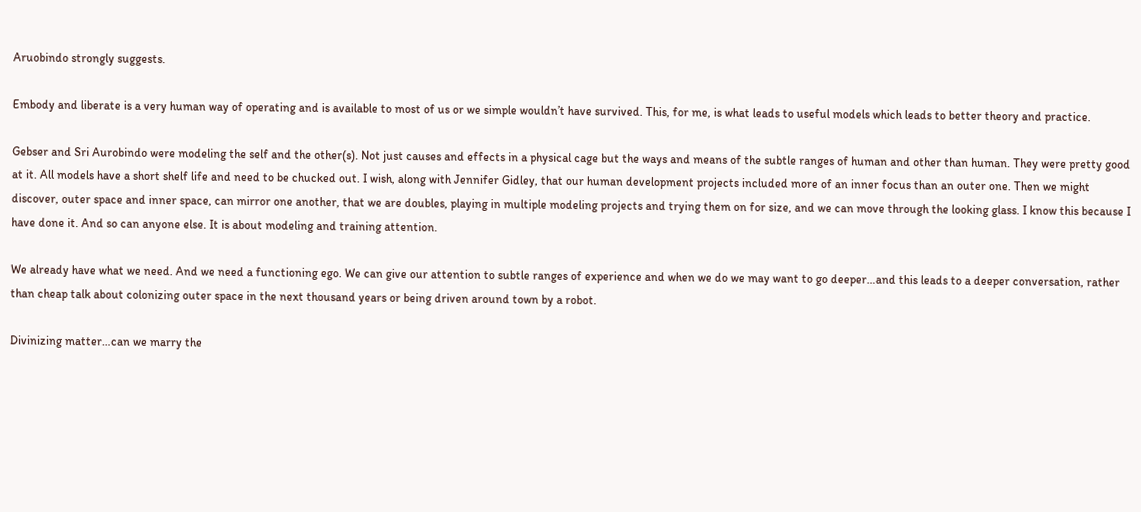Aruobindo strongly suggests.

Embody and liberate is a very human way of operating and is available to most of us or we simple wouldn’t have survived. This, for me, is what leads to useful models which leads to better theory and practice.

Gebser and Sri Aurobindo were modeling the self and the other(s). Not just causes and effects in a physical cage but the ways and means of the subtle ranges of human and other than human. They were pretty good at it. All models have a short shelf life and need to be chucked out. I wish, along with Jennifer Gidley, that our human development projects included more of an inner focus than an outer one. Then we might discover, outer space and inner space, can mirror one another, that we are doubles, playing in multiple modeling projects and trying them on for size, and we can move through the looking glass. I know this because I have done it. And so can anyone else. It is about modeling and training attention.

We already have what we need. And we need a functioning ego. We can give our attention to subtle ranges of experience and when we do we may want to go deeper…and this leads to a deeper conversation, rather than cheap talk about colonizing outer space in the next thousand years or being driven around town by a robot.

Divinizing matter…can we marry the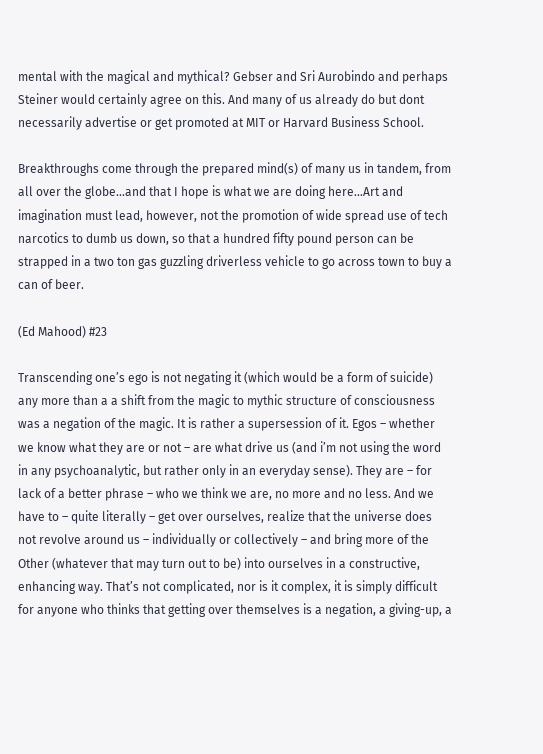mental with the magical and mythical? Gebser and Sri Aurobindo and perhaps Steiner would certainly agree on this. And many of us already do but dont necessarily advertise or get promoted at MIT or Harvard Business School.

Breakthroughs come through the prepared mind(s) of many us in tandem, from all over the globe…and that I hope is what we are doing here…Art and imagination must lead, however, not the promotion of wide spread use of tech narcotics to dumb us down, so that a hundred fifty pound person can be strapped in a two ton gas guzzling driverless vehicle to go across town to buy a can of beer.

(Ed Mahood) #23

Transcending one’s ego is not negating it (which would be a form of suicide) any more than a a shift from the magic to mythic structure of consciousness was a negation of the magic. It is rather a supersession of it. Egos – whether we know what they are or not – are what drive us (and i’m not using the word in any psychoanalytic, but rather only in an everyday sense). They are – for lack of a better phrase – who we think we are, no more and no less. And we have to – quite literally – get over ourselves, realize that the universe does not revolve around us – individually or collectively – and bring more of the Other (whatever that may turn out to be) into ourselves in a constructive, enhancing way. That’s not complicated, nor is it complex, it is simply difficult for anyone who thinks that getting over themselves is a negation, a giving-up, a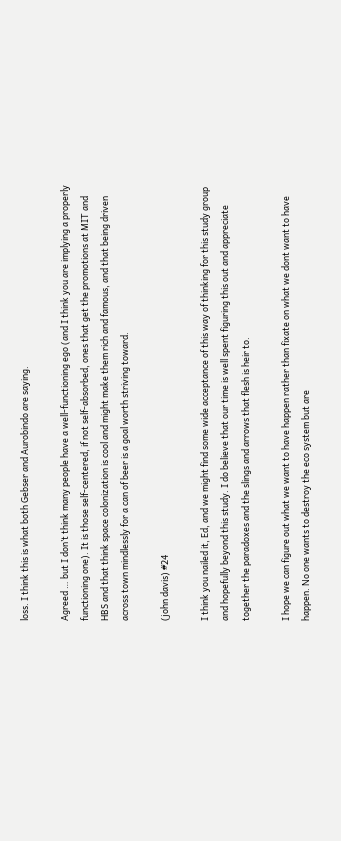loss. I think this is what both Gebser and Aurobindo are saying.

Agreed … but I don’t think many people have a well-functioning ego (and I think you are implying a properly functioning one). It is those self-centered, if not self-absorbed, ones that get the promotions at MIT and HBS and that think space colonization is cool and might make them rich and famous, and that being driven across town mindlessly for a can of beer is a goal worth striving toward.

(john davis) #24

I think you nailed it, Ed, and we might find some wide acceptance of this way of thinking for this study group and hopefully beyond this study. I do believe that our time is well spent figuring this out and appreciate together the paradoxes and the slings and arrows that flesh is heir to.

I hope we can figure out what we want to have happen rather than fixate on what we dont want to have happen. No one wants to destroy the eco system but are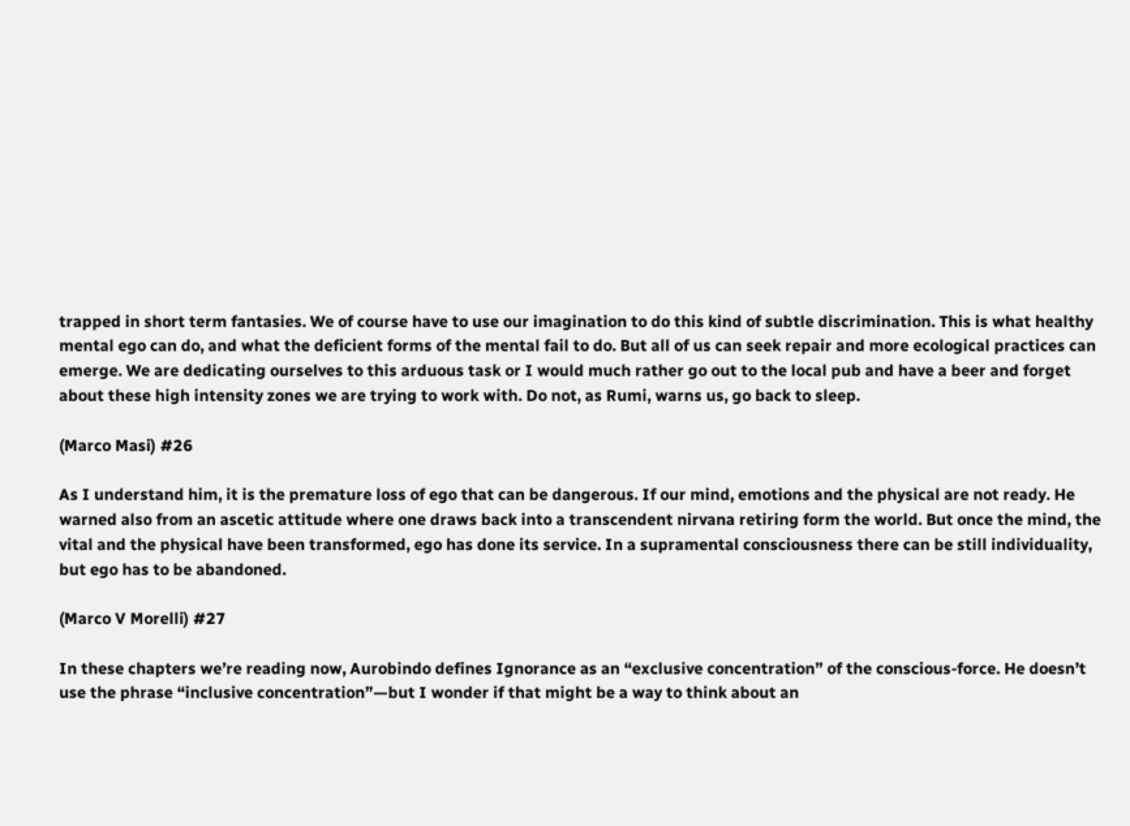trapped in short term fantasies. We of course have to use our imagination to do this kind of subtle discrimination. This is what healthy mental ego can do, and what the deficient forms of the mental fail to do. But all of us can seek repair and more ecological practices can emerge. We are dedicating ourselves to this arduous task or I would much rather go out to the local pub and have a beer and forget about these high intensity zones we are trying to work with. Do not, as Rumi, warns us, go back to sleep.

(Marco Masi) #26

As I understand him, it is the premature loss of ego that can be dangerous. If our mind, emotions and the physical are not ready. He warned also from an ascetic attitude where one draws back into a transcendent nirvana retiring form the world. But once the mind, the vital and the physical have been transformed, ego has done its service. In a supramental consciousness there can be still individuality, but ego has to be abandoned.

(Marco V Morelli) #27

In these chapters we’re reading now, Aurobindo defines Ignorance as an “exclusive concentration” of the conscious-force. He doesn’t use the phrase “inclusive concentration”—but I wonder if that might be a way to think about an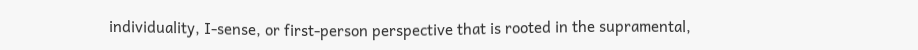individuality, I-sense, or first-person perspective that is rooted in the supramental,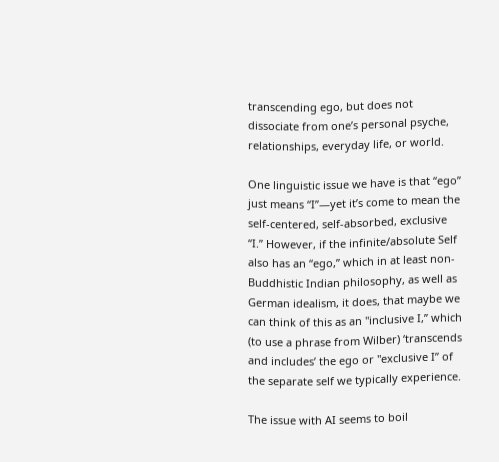transcending ego, but does not dissociate from one’s personal psyche, relationships, everyday life, or world.

One linguistic issue we have is that “ego” just means “I”—yet it’s come to mean the self-centered, self-absorbed, exclusive “I.” However, if the infinite/absolute Self also has an “ego,” which in at least non-Buddhistic Indian philosophy, as well as German idealism, it does, that maybe we can think of this as an "inclusive I,” which (to use a phrase from Wilber) ‘transcends and includes’ the ego or "exclusive I” of the separate self we typically experience.

The issue with AI seems to boil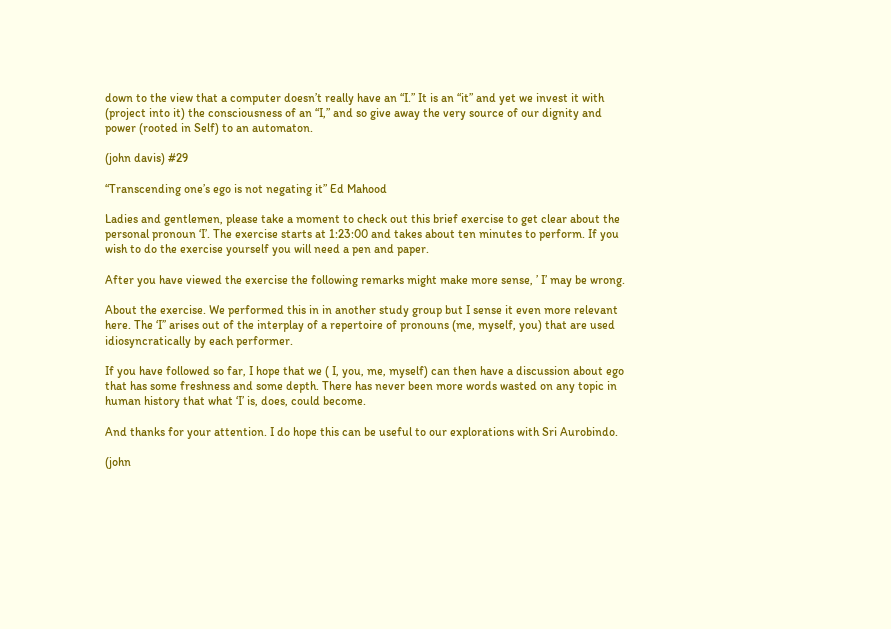down to the view that a computer doesn’t really have an “I.” It is an “it” and yet we invest it with (project into it) the consciousness of an “I,” and so give away the very source of our dignity and power (rooted in Self) to an automaton.

(john davis) #29

“Transcending one’s ego is not negating it” Ed Mahood

Ladies and gentlemen, please take a moment to check out this brief exercise to get clear about the personal pronoun ‘I’. The exercise starts at 1:23:00 and takes about ten minutes to perform. If you wish to do the exercise yourself you will need a pen and paper.

After you have viewed the exercise the following remarks might make more sense, ’ I’ may be wrong.

About the exercise. We performed this in in another study group but I sense it even more relevant here. The ‘I’’ arises out of the interplay of a repertoire of pronouns (me, myself, you) that are used idiosyncratically by each performer.

If you have followed so far, I hope that we ( I, you, me, myself) can then have a discussion about ego that has some freshness and some depth. There has never been more words wasted on any topic in human history that what ‘I’ is, does, could become.

And thanks for your attention. I do hope this can be useful to our explorations with Sri Aurobindo.

(john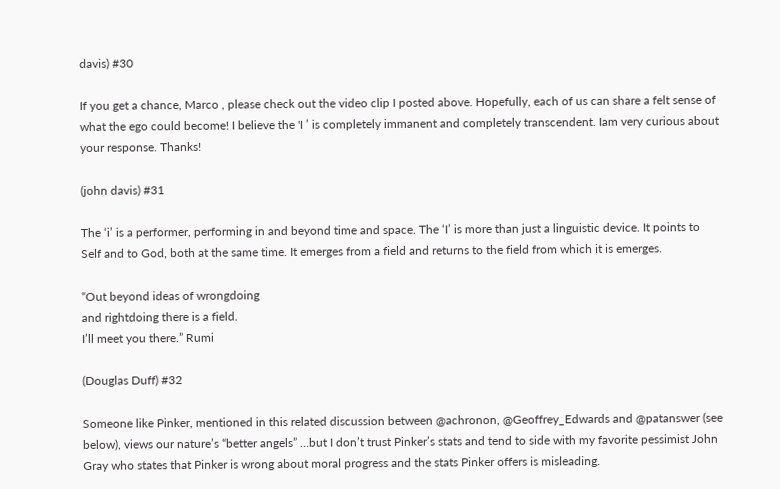davis) #30

If you get a chance, Marco , please check out the video clip I posted above. Hopefully, each of us can share a felt sense of what the ego could become! I believe the 'I ’ is completely immanent and completely transcendent. Iam very curious about your response. Thanks!

(john davis) #31

The ‘i’ is a performer, performing in and beyond time and space. The ‘I’ is more than just a linguistic device. It points to Self and to God, both at the same time. It emerges from a field and returns to the field from which it is emerges.

“Out beyond ideas of wrongdoing
and rightdoing there is a field.
I’ll meet you there.” Rumi

(Douglas Duff) #32

Someone like Pinker, mentioned in this related discussion between @achronon, @Geoffrey_Edwards and @patanswer (see below), views our nature’s “better angels” …but I don’t trust Pinker’s stats and tend to side with my favorite pessimist John Gray who states that Pinker is wrong about moral progress and the stats Pinker offers is misleading.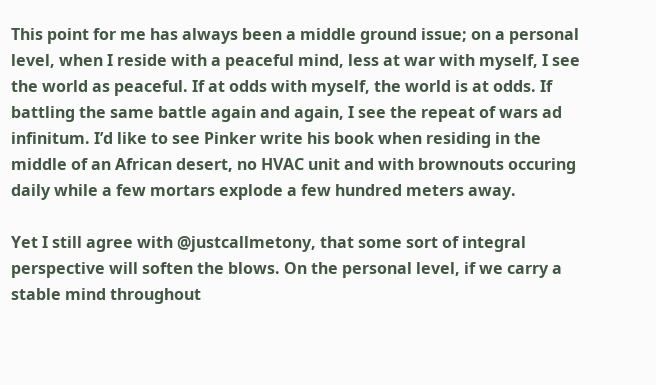This point for me has always been a middle ground issue; on a personal level, when I reside with a peaceful mind, less at war with myself, I see the world as peaceful. If at odds with myself, the world is at odds. If battling the same battle again and again, I see the repeat of wars ad infinitum. I’d like to see Pinker write his book when residing in the middle of an African desert, no HVAC unit and with brownouts occuring daily while a few mortars explode a few hundred meters away.

Yet I still agree with @justcallmetony, that some sort of integral perspective will soften the blows. On the personal level, if we carry a stable mind throughout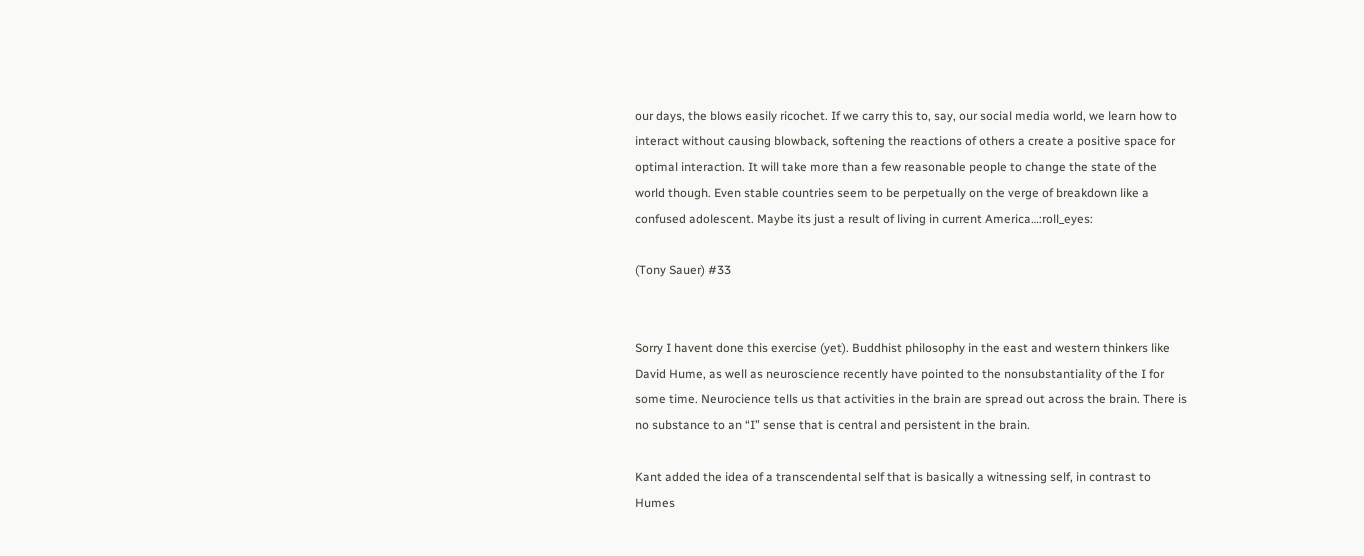our days, the blows easily ricochet. If we carry this to, say, our social media world, we learn how to interact without causing blowback, softening the reactions of others a create a positive space for optimal interaction. It will take more than a few reasonable people to change the state of the world though. Even stable countries seem to be perpetually on the verge of breakdown like a confused adolescent. Maybe its just a result of living in current America…:roll_eyes:

(Tony Sauer) #33


Sorry I havent done this exercise (yet). Buddhist philosophy in the east and western thinkers like David Hume, as well as neuroscience recently have pointed to the nonsubstantiality of the I for some time. Neurocience tells us that activities in the brain are spread out across the brain. There is no substance to an “I” sense that is central and persistent in the brain.

Kant added the idea of a transcendental self that is basically a witnessing self, in contrast to Humes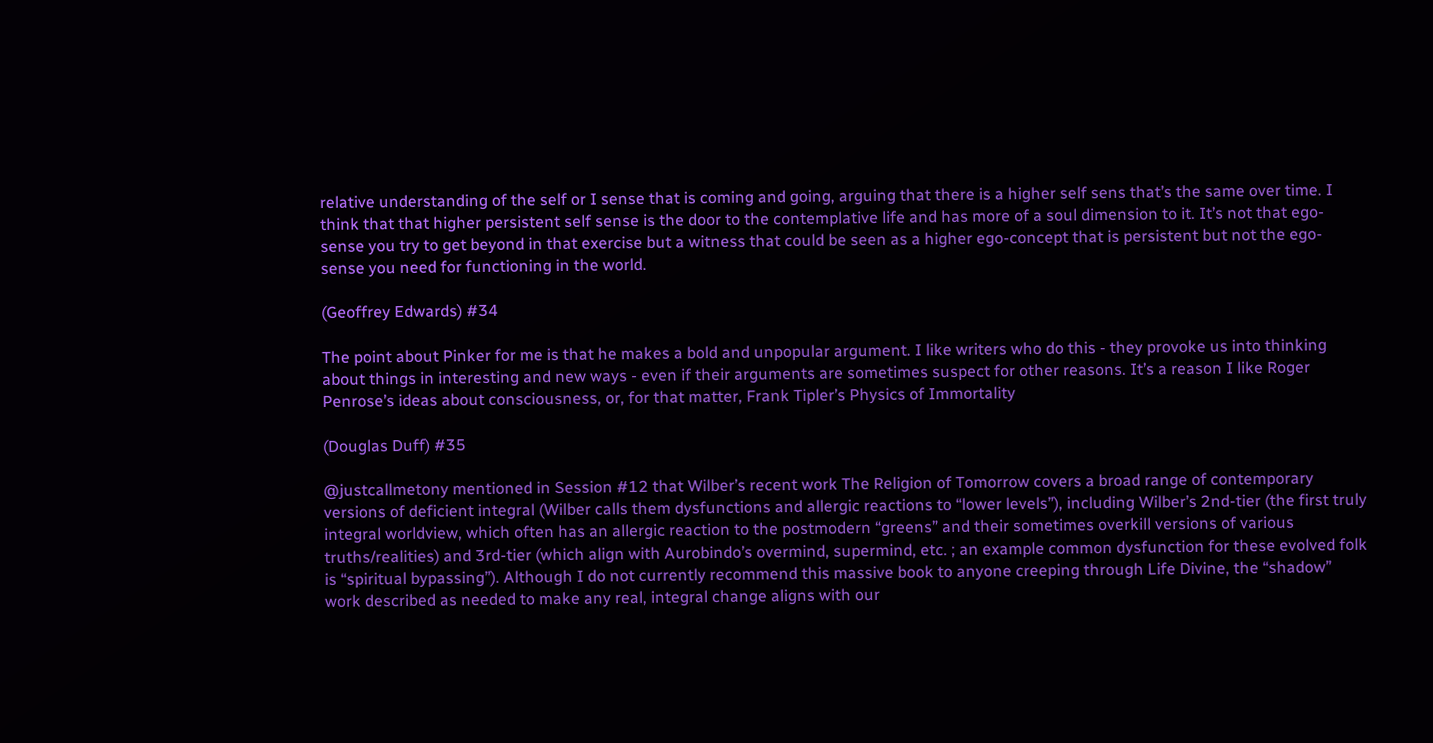relative understanding of the self or I sense that is coming and going, arguing that there is a higher self sens that’s the same over time. I think that that higher persistent self sense is the door to the contemplative life and has more of a soul dimension to it. It’s not that ego-sense you try to get beyond in that exercise but a witness that could be seen as a higher ego-concept that is persistent but not the ego-sense you need for functioning in the world.

(Geoffrey Edwards) #34

The point about Pinker for me is that he makes a bold and unpopular argument. I like writers who do this - they provoke us into thinking about things in interesting and new ways - even if their arguments are sometimes suspect for other reasons. It’s a reason I like Roger Penrose’s ideas about consciousness, or, for that matter, Frank Tipler’s Physics of Immortality

(Douglas Duff) #35

@justcallmetony mentioned in Session #12 that Wilber’s recent work The Religion of Tomorrow covers a broad range of contemporary versions of deficient integral (Wilber calls them dysfunctions and allergic reactions to “lower levels”), including Wilber’s 2nd-tier (the first truly integral worldview, which often has an allergic reaction to the postmodern “greens” and their sometimes overkill versions of various truths/realities) and 3rd-tier (which align with Aurobindo’s overmind, supermind, etc. ; an example common dysfunction for these evolved folk is “spiritual bypassing”). Although I do not currently recommend this massive book to anyone creeping through Life Divine, the “shadow” work described as needed to make any real, integral change aligns with our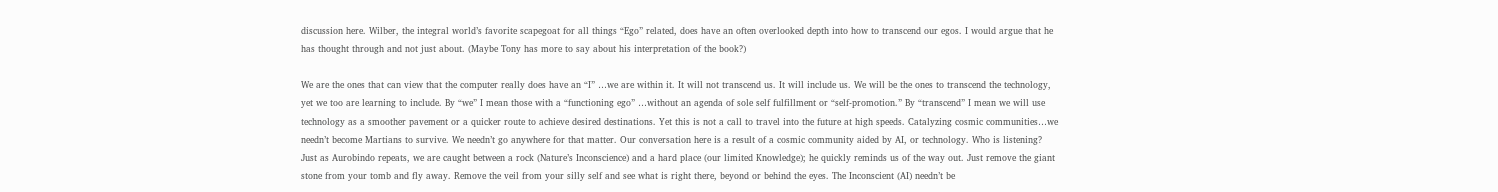discussion here. Wilber, the integral world’s favorite scapegoat for all things “Ego” related, does have an often overlooked depth into how to transcend our egos. I would argue that he has thought through and not just about. (Maybe Tony has more to say about his interpretation of the book?)

We are the ones that can view that the computer really does have an “I” …we are within it. It will not transcend us. It will include us. We will be the ones to transcend the technology, yet we too are learning to include. By “we” I mean those with a “functioning ego” …without an agenda of sole self fulfillment or “self-promotion.” By “transcend” I mean we will use technology as a smoother pavement or a quicker route to achieve desired destinations. Yet this is not a call to travel into the future at high speeds. Catalyzing cosmic communities…we needn’t become Martians to survive. We needn’t go anywhere for that matter. Our conversation here is a result of a cosmic community aided by AI, or technology. Who is listening? Just as Aurobindo repeats, we are caught between a rock (Nature’s Inconscience) and a hard place (our limited Knowledge); he quickly reminds us of the way out. Just remove the giant stone from your tomb and fly away. Remove the veil from your silly self and see what is right there, beyond or behind the eyes. The Inconscient (AI) needn’t be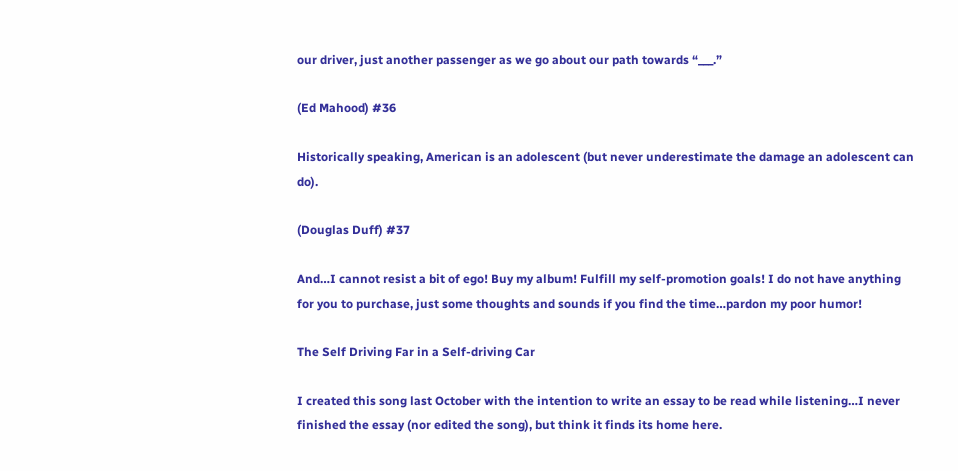our driver, just another passenger as we go about our path towards “___.”

(Ed Mahood) #36

Historically speaking, American is an adolescent (but never underestimate the damage an adolescent can do).

(Douglas Duff) #37

And…I cannot resist a bit of ego! Buy my album! Fulfill my self-promotion goals! I do not have anything for you to purchase, just some thoughts and sounds if you find the time…pardon my poor humor!

The Self Driving Far in a Self-driving Car

I created this song last October with the intention to write an essay to be read while listening…I never finished the essay (nor edited the song), but think it finds its home here.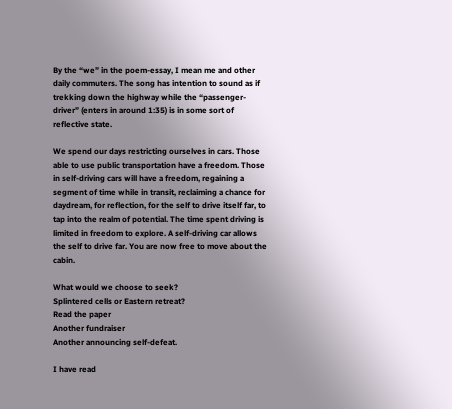By the “we” in the poem-essay, I mean me and other daily commuters. The song has intention to sound as if trekking down the highway while the “passenger-driver” (enters in around 1:35) is in some sort of reflective state.

We spend our days restricting ourselves in cars. Those able to use public transportation have a freedom. Those in self-driving cars will have a freedom, regaining a segment of time while in transit, reclaiming a chance for daydream, for reflection, for the self to drive itself far, to tap into the realm of potential. The time spent driving is limited in freedom to explore. A self-driving car allows the self to drive far. You are now free to move about the cabin.

What would we choose to seek?
Splintered cells or Eastern retreat?
Read the paper
Another fundraiser
Another announcing self-defeat.

I have read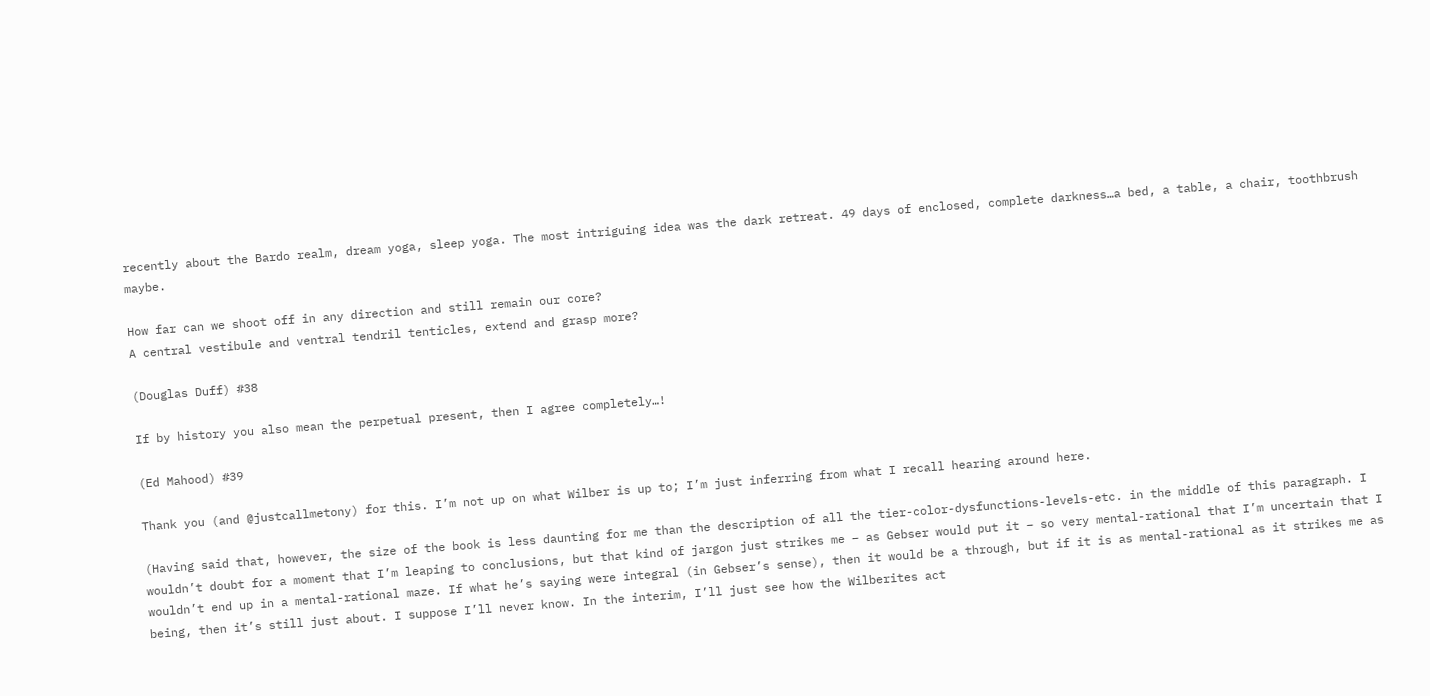recently about the Bardo realm, dream yoga, sleep yoga. The most intriguing idea was the dark retreat. 49 days of enclosed, complete darkness…a bed, a table, a chair, toothbrush maybe.

How far can we shoot off in any direction and still remain our core?
A central vestibule and ventral tendril tenticles, extend and grasp more?

(Douglas Duff) #38

If by history you also mean the perpetual present, then I agree completely…!

(Ed Mahood) #39

Thank you (and @justcallmetony) for this. I’m not up on what Wilber is up to; I’m just inferring from what I recall hearing around here.

(Having said that, however, the size of the book is less daunting for me than the description of all the tier-color-dysfunctions-levels-etc. in the middle of this paragraph. I wouldn’t doubt for a moment that I’m leaping to conclusions, but that kind of jargon just strikes me – as Gebser would put it – so very mental-rational that I’m uncertain that I wouldn’t end up in a mental-rational maze. If what he’s saying were integral (in Gebser’s sense), then it would be a through, but if it is as mental-rational as it strikes me as being, then it’s still just about. I suppose I’ll never know. In the interim, I’ll just see how the Wilberites act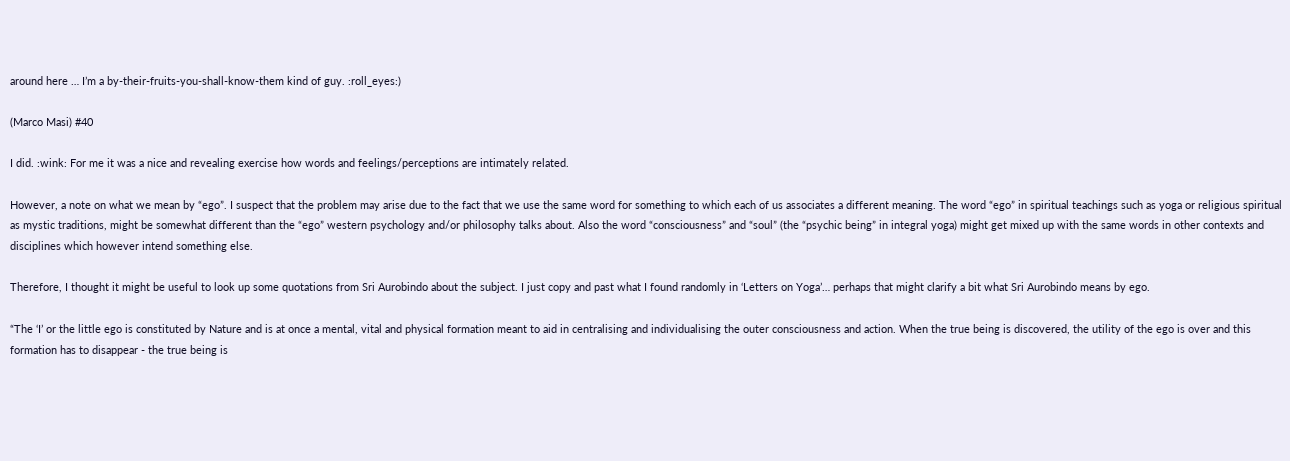around here … I’m a by-their-fruits-you-shall-know-them kind of guy. :roll_eyes:)

(Marco Masi) #40

I did. :wink: For me it was a nice and revealing exercise how words and feelings/perceptions are intimately related.

However, a note on what we mean by “ego”. I suspect that the problem may arise due to the fact that we use the same word for something to which each of us associates a different meaning. The word “ego” in spiritual teachings such as yoga or religious spiritual as mystic traditions, might be somewhat different than the “ego” western psychology and/or philosophy talks about. Also the word “consciousness” and “soul” (the “psychic being” in integral yoga) might get mixed up with the same words in other contexts and disciplines which however intend something else.

Therefore, I thought it might be useful to look up some quotations from Sri Aurobindo about the subject. I just copy and past what I found randomly in ‘Letters on Yoga’… perhaps that might clarify a bit what Sri Aurobindo means by ego.

“The ‘I’ or the little ego is constituted by Nature and is at once a mental, vital and physical formation meant to aid in centralising and individualising the outer consciousness and action. When the true being is discovered, the utility of the ego is over and this formation has to disappear - the true being is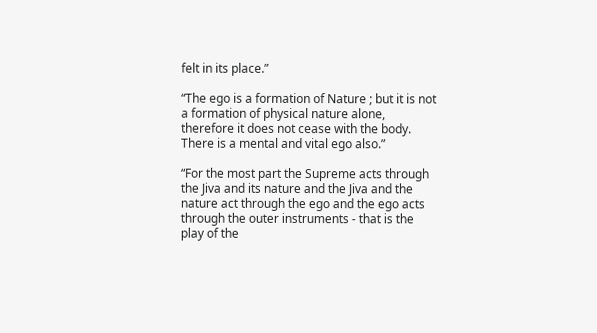felt in its place.”

“The ego is a formation of Nature ; but it is not a formation of physical nature alone, therefore it does not cease with the body. There is a mental and vital ego also.”

“For the most part the Supreme acts through the Jiva and its nature and the Jiva and the nature act through the ego and the ego acts through the outer instruments - that is the play of the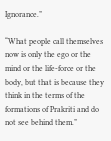Ignorance.”

“What people call themselves now is only the ego or the mind or the life-force or the body, but that is because they think in the terms of the formations of Prakriti and do not see behind them.”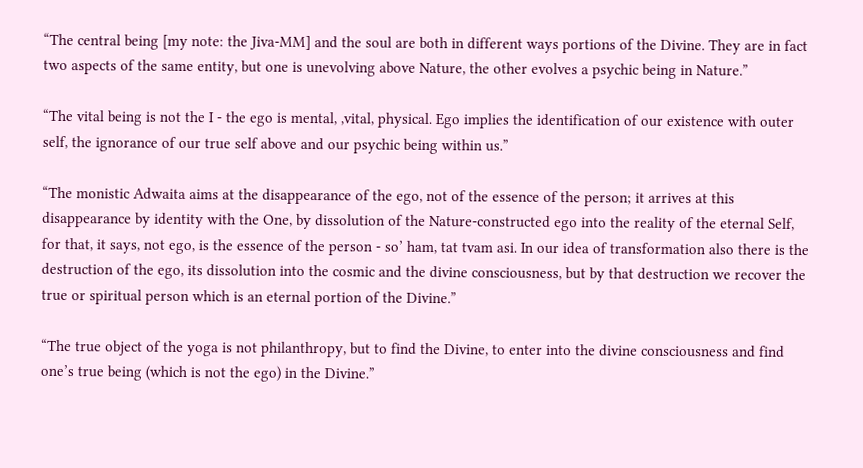“The central being [my note: the Jiva-MM] and the soul are both in different ways portions of the Divine. They are in fact two aspects of the same entity, but one is unevolving above Nature, the other evolves a psychic being in Nature.”

“The vital being is not the I - the ego is mental, ,vital, physical. Ego implies the identification of our existence with outer self, the ignorance of our true self above and our psychic being within us.”

“The monistic Adwaita aims at the disappearance of the ego, not of the essence of the person; it arrives at this disappearance by identity with the One, by dissolution of the Nature-constructed ego into the reality of the eternal Self, for that, it says, not ego, is the essence of the person - so’ ham, tat tvam asi. In our idea of transformation also there is the destruction of the ego, its dissolution into the cosmic and the divine consciousness, but by that destruction we recover the true or spiritual person which is an eternal portion of the Divine.”

“The true object of the yoga is not philanthropy, but to find the Divine, to enter into the divine consciousness and find one’s true being (which is not the ego) in the Divine.”